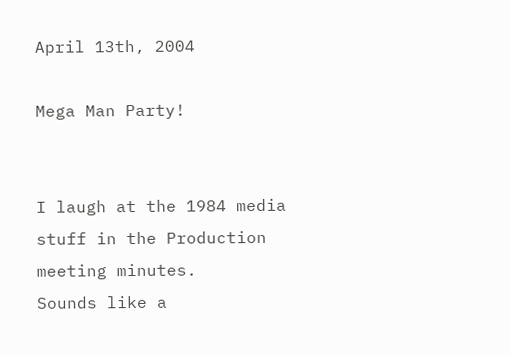April 13th, 2004

Mega Man Party!


I laugh at the 1984 media stuff in the Production meeting minutes.
Sounds like a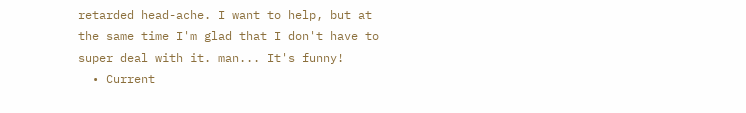retarded head-ache. I want to help, but at the same time I'm glad that I don't have to super deal with it. man... It's funny!
  • Current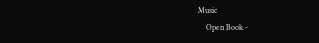Music
    Open Book -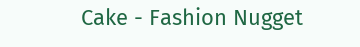Cake - Fashion Nugget